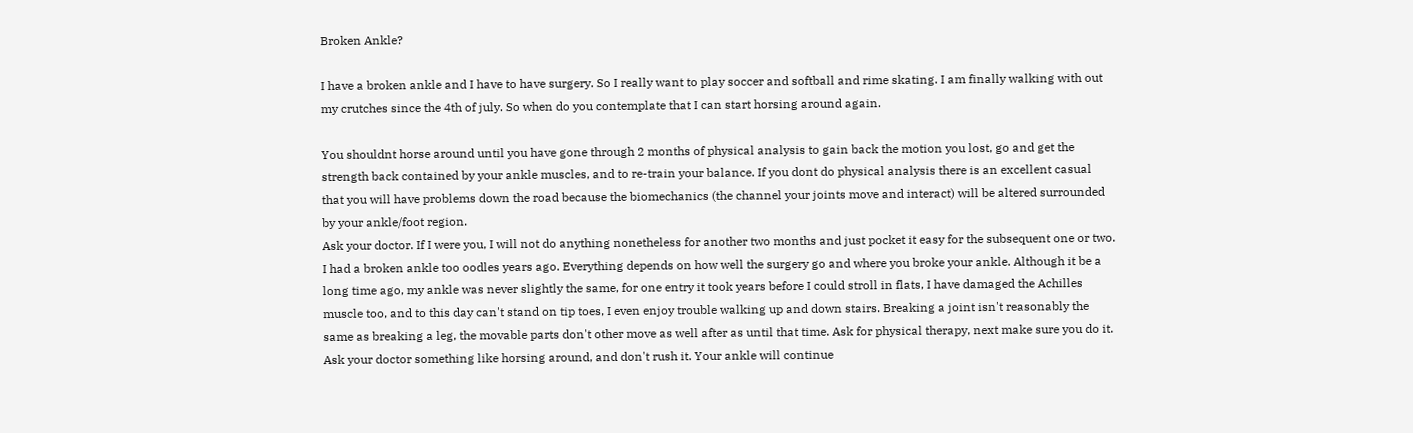Broken Ankle?

I have a broken ankle and I have to have surgery. So I really want to play soccer and softball and rime skating. I am finally walking with out my crutches since the 4th of july. So when do you contemplate that I can start horsing around again.

You shouldnt horse around until you have gone through 2 months of physical analysis to gain back the motion you lost, go and get the strength back contained by your ankle muscles, and to re-train your balance. If you dont do physical analysis there is an excellent casual that you will have problems down the road because the biomechanics (the channel your joints move and interact) will be altered surrounded by your ankle/foot region.
Ask your doctor. If I were you, I will not do anything nonetheless for another two months and just pocket it easy for the subsequent one or two.
I had a broken ankle too oodles years ago. Everything depends on how well the surgery go and where you broke your ankle. Although it be a long time ago, my ankle was never slightly the same, for one entry it took years before I could stroll in flats, I have damaged the Achilles muscle too, and to this day can't stand on tip toes, I even enjoy trouble walking up and down stairs. Breaking a joint isn't reasonably the same as breaking a leg, the movable parts don't other move as well after as until that time. Ask for physical therapy, next make sure you do it. Ask your doctor something like horsing around, and don't rush it. Your ankle will continue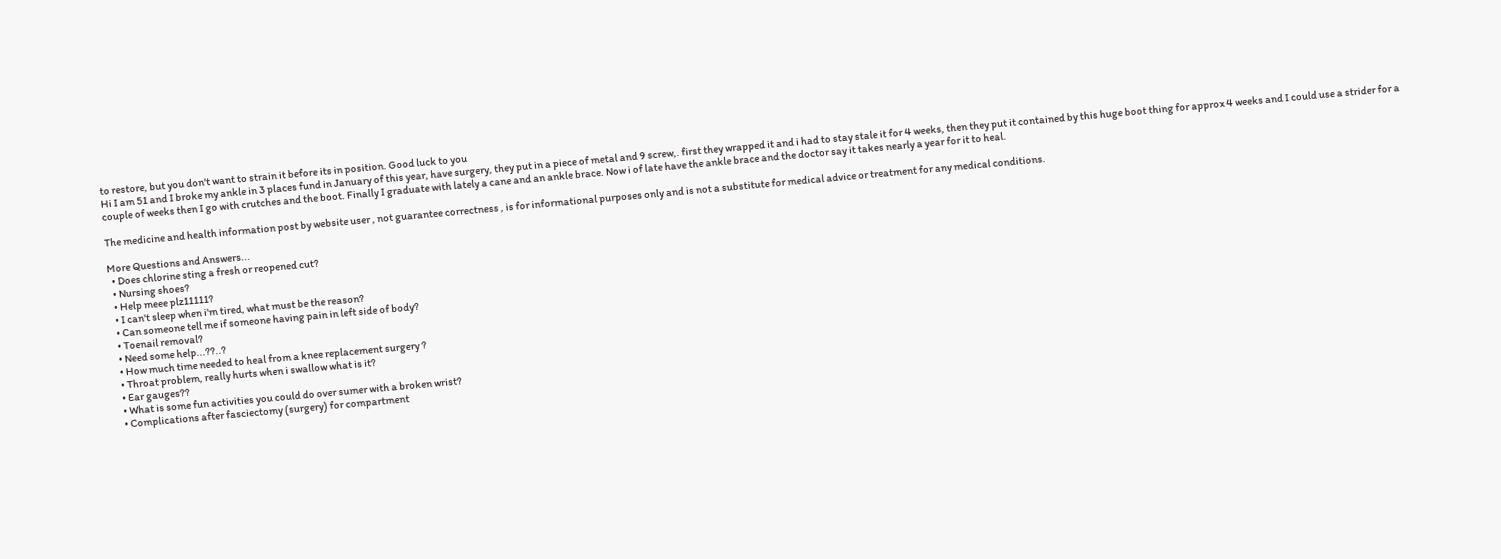to restore, but you don't want to strain it before its in position. Good luck to you
Hi I am 51 and I broke my ankle in 3 places fund in January of this year, have surgery, they put in a piece of metal and 9 screw,. first they wrapped it and i had to stay stale it for 4 weeks, then they put it contained by this huge boot thing for approx 4 weeks and I could use a strider for a couple of weeks then I go with crutches and the boot. Finally I graduate with lately a cane and an ankle brace. Now i of late have the ankle brace and the doctor say it takes nearly a year for it to heal.

The medicine and health information post by website user , not guarantee correctness , is for informational purposes only and is not a substitute for medical advice or treatment for any medical conditions.

More Questions and Answers...
  • Does chlorine sting a fresh or reopened cut?
  • Nursing shoes?
  • Help meee plz11111?
  • I can't sleep when i'm tired, what must be the reason?
  • Can someone tell me if someone having pain in left side of body?
  • Toenail removal?
  • Need some help...??..?
  • How much time needed to heal from a knee replacement surgery ?
  • Throat problem, really hurts when i swallow what is it?
  • Ear gauges??
  • What is some fun activities you could do over sumer with a broken wrist?
  • Complications after fasciectomy (surgery) for compartment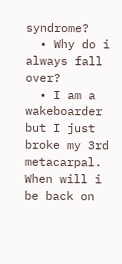syndrome?
  • Why do i always fall over?
  • I am a wakeboarder but I just broke my 3rd metacarpal. When will i be back on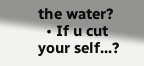the water?
  • If u cut your self...?